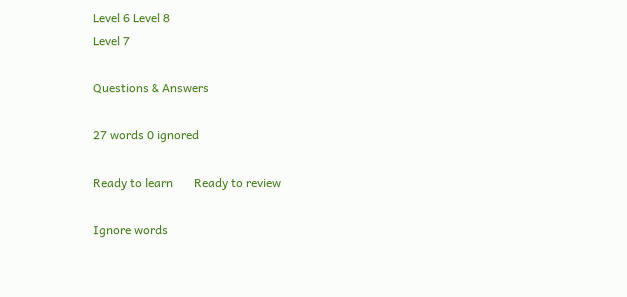Level 6 Level 8
Level 7

Questions & Answers

27 words 0 ignored

Ready to learn       Ready to review

Ignore words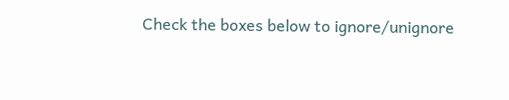Check the boxes below to ignore/unignore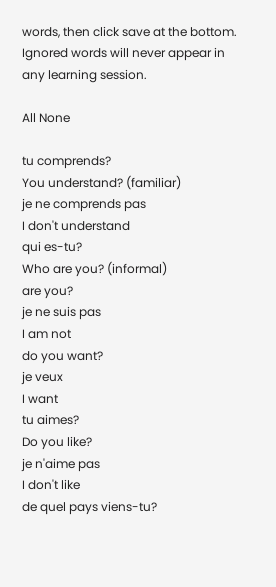words, then click save at the bottom. Ignored words will never appear in any learning session.

All None

tu comprends?
You understand? (familiar)
je ne comprends pas
I don't understand
qui es-tu?
Who are you? (informal)
are you?
je ne suis pas
I am not
do you want?
je veux
I want
tu aimes?
Do you like?
je n'aime pas
I don't like
de quel pays viens-tu?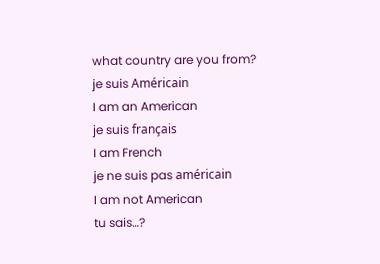what country are you from?
je suis Américain
I am an American
je suis français
I am French
je ne suis pas américain
I am not American
tu sais…?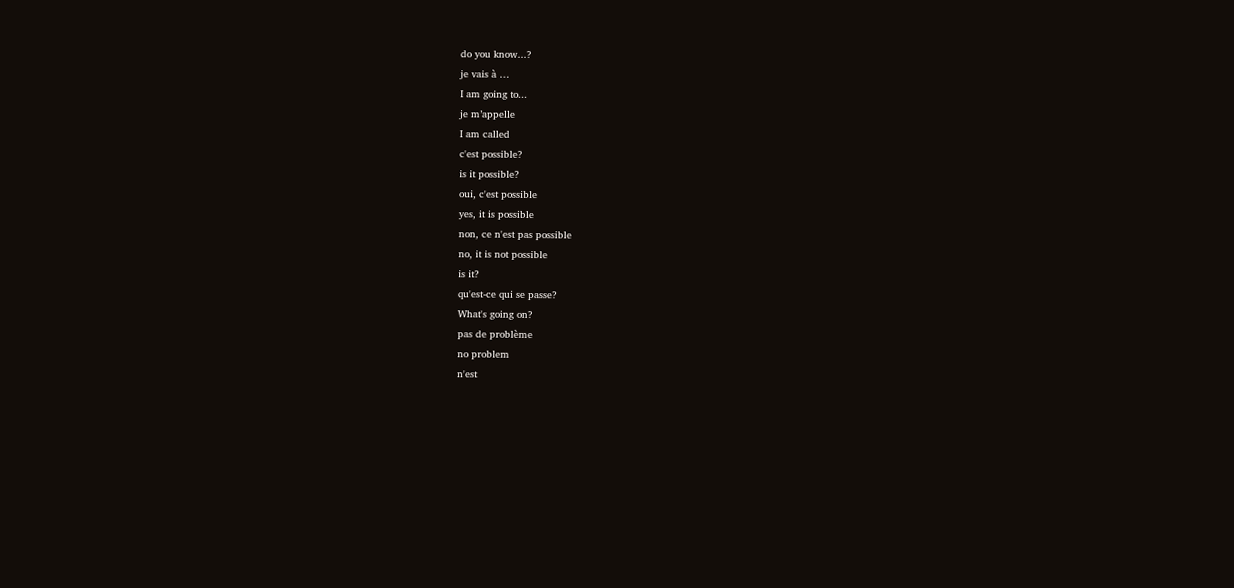do you know...?
je vais à …
I am going to...
je m’appelle
I am called
c'est possible?
is it possible?
oui, c'est possible
yes, it is possible
non, ce n'est pas possible
no, it is not possible
is it?
qu'est-ce qui se passe?
What's going on?
pas de problème
no problem
n'est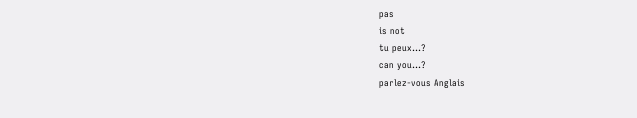pas
is not
tu peux…?
can you...?
parlez-vous Anglais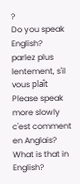?
Do you speak English?
parlez plus lentement, s'il vous plaît
Please speak more slowly
c'est comment en Anglais?
What is that in English?